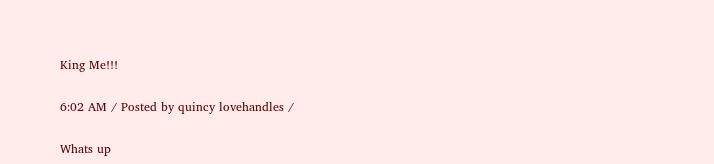King Me!!!

6:02 AM / Posted by quincy lovehandles /

Whats up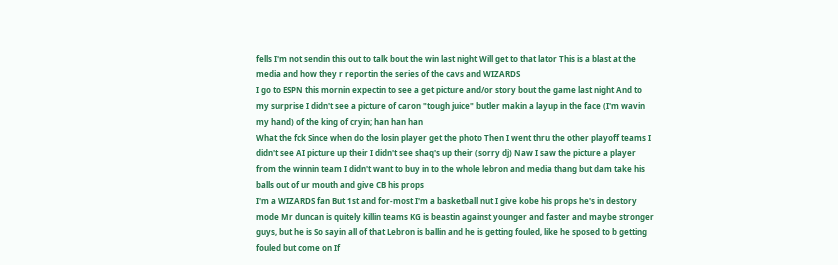fells I'm not sendin this out to talk bout the win last night Will get to that lator This is a blast at the media and how they r reportin the series of the cavs and WIZARDS
I go to ESPN this mornin expectin to see a get picture and/or story bout the game last night And to my surprise I didn't see a picture of caron "tough juice" butler makin a layup in the face (I'm wavin my hand) of the king of cryin; han han han
What the fck Since when do the losin player get the photo Then I went thru the other playoff teams I didn't see AI picture up their I didn't see shaq's up their (sorry dj) Naw I saw the picture a player from the winnin team I didn't want to buy in to the whole lebron and media thang but dam take his balls out of ur mouth and give CB his props
I'm a WIZARDS fan But 1st and for-most I'm a basketball nut I give kobe his props he's in destory mode Mr duncan is quitely killin teams KG is beastin against younger and faster and maybe stronger guys, but he is So sayin all of that Lebron is ballin and he is getting fouled, like he sposed to b getting fouled but come on If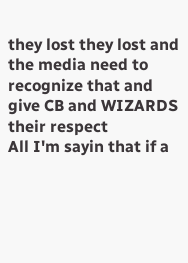they lost they lost and the media need to recognize that and give CB and WIZARDS their respect
All I'm sayin that if a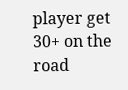player get 30+ on the road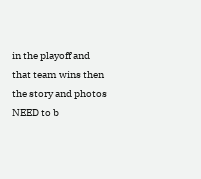in the playoff and that team wins then the story and photos NEED to b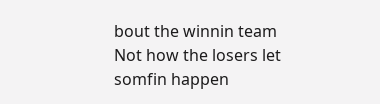bout the winnin team
Not how the losers let somfin happen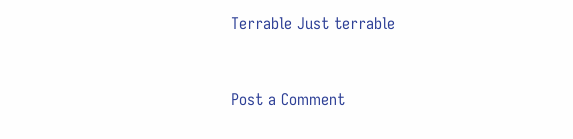Terrable Just terrable


Post a Comment